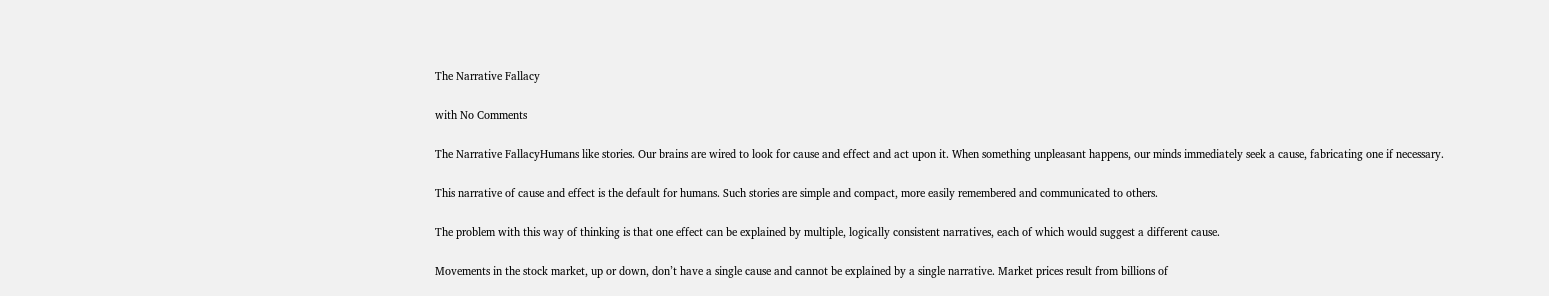The Narrative Fallacy

with No Comments

The Narrative FallacyHumans like stories. Our brains are wired to look for cause and effect and act upon it. When something unpleasant happens, our minds immediately seek a cause, fabricating one if necessary.

This narrative of cause and effect is the default for humans. Such stories are simple and compact, more easily remembered and communicated to others.

The problem with this way of thinking is that one effect can be explained by multiple, logically consistent narratives, each of which would suggest a different cause.

Movements in the stock market, up or down, don’t have a single cause and cannot be explained by a single narrative. Market prices result from billions of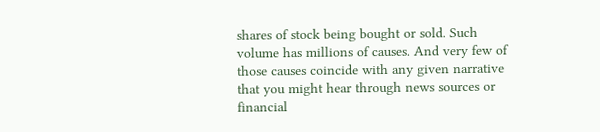shares of stock being bought or sold. Such volume has millions of causes. And very few of those causes coincide with any given narrative that you might hear through news sources or financial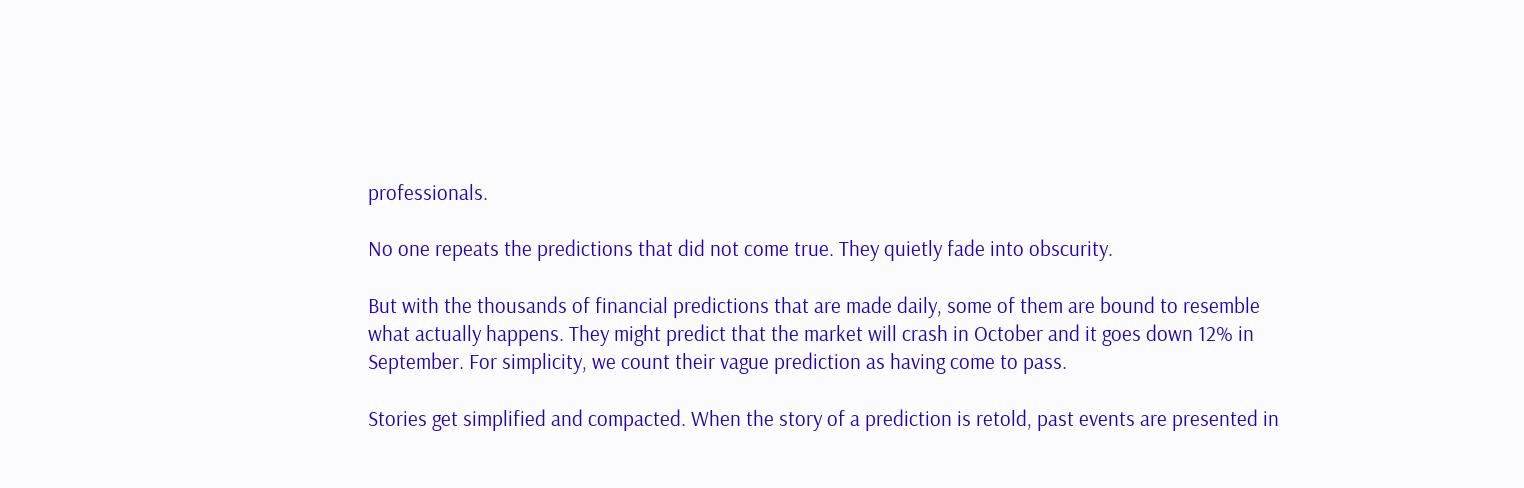professionals.

No one repeats the predictions that did not come true. They quietly fade into obscurity.

But with the thousands of financial predictions that are made daily, some of them are bound to resemble what actually happens. They might predict that the market will crash in October and it goes down 12% in September. For simplicity, we count their vague prediction as having come to pass.

Stories get simplified and compacted. When the story of a prediction is retold, past events are presented in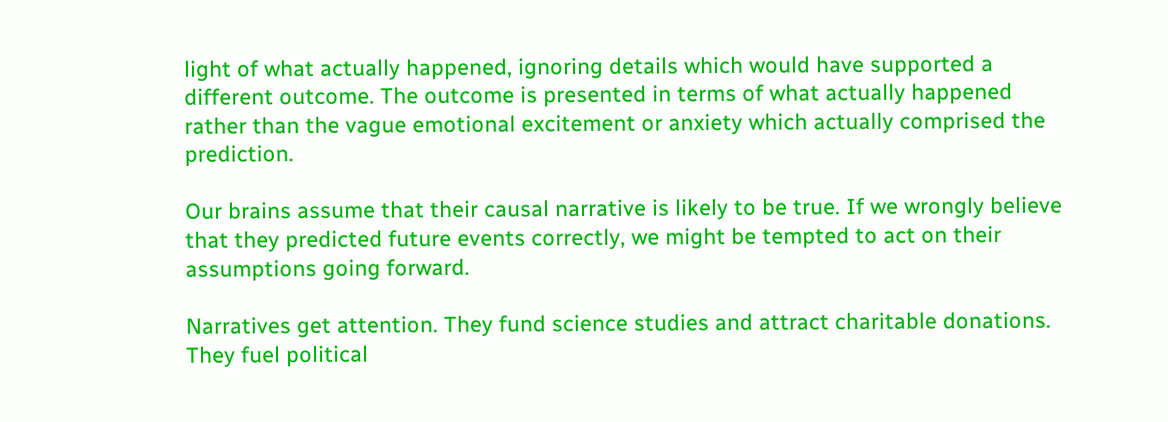light of what actually happened, ignoring details which would have supported a different outcome. The outcome is presented in terms of what actually happened rather than the vague emotional excitement or anxiety which actually comprised the prediction.

Our brains assume that their causal narrative is likely to be true. If we wrongly believe that they predicted future events correctly, we might be tempted to act on their assumptions going forward.

Narratives get attention. They fund science studies and attract charitable donations. They fuel political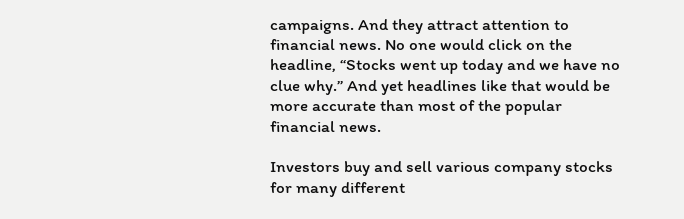campaigns. And they attract attention to financial news. No one would click on the headline, “Stocks went up today and we have no clue why.” And yet headlines like that would be more accurate than most of the popular financial news.

Investors buy and sell various company stocks for many different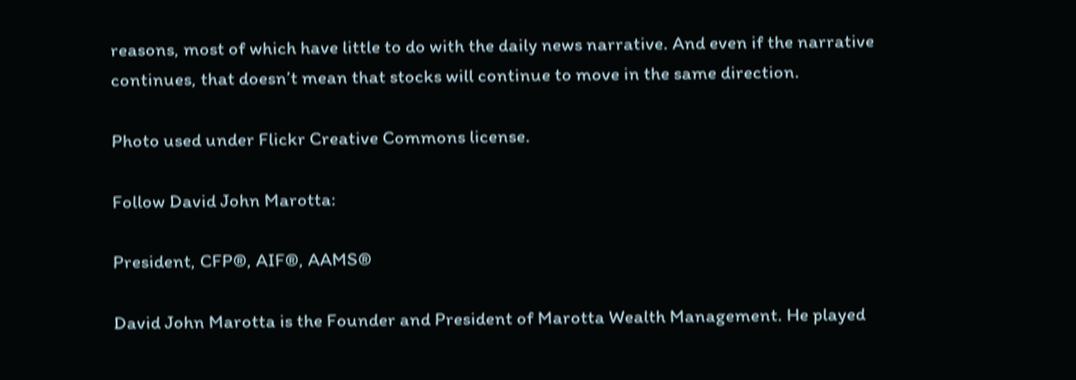reasons, most of which have little to do with the daily news narrative. And even if the narrative continues, that doesn’t mean that stocks will continue to move in the same direction.

Photo used under Flickr Creative Commons license.

Follow David John Marotta:

President, CFP®, AIF®, AAMS®

David John Marotta is the Founder and President of Marotta Wealth Management. He played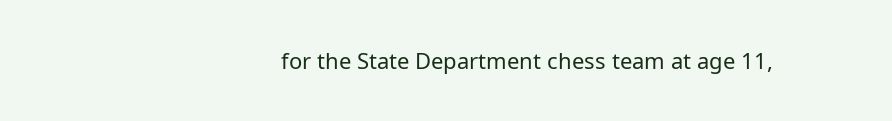for the State Department chess team at age 11,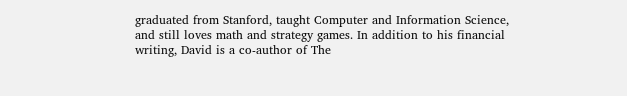graduated from Stanford, taught Computer and Information Science, and still loves math and strategy games. In addition to his financial writing, David is a co-author of The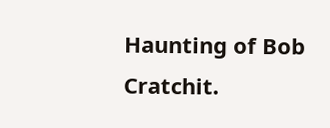Haunting of Bob Cratchit.